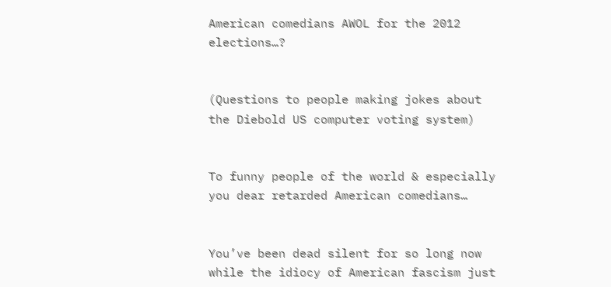American comedians AWOL for the 2012 elections…?


(Questions to people making jokes about the Diebold US computer voting system)


To funny people of the world & especially you dear retarded American comedians…


You’ve been dead silent for so long now while the idiocy of American fascism just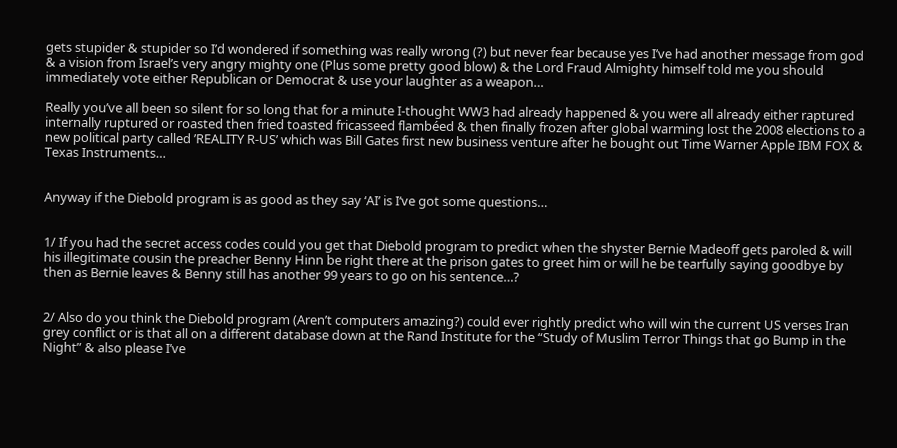gets stupider & stupider so I’d wondered if something was really wrong (?) but never fear because yes I’ve had another message from god & a vision from Israel’s very angry mighty one (Plus some pretty good blow) & the Lord Fraud Almighty himself told me you should immediately vote either Republican or Democrat & use your laughter as a weapon…

Really you’ve all been so silent for so long that for a minute I-thought WW3 had already happened & you were all already either raptured internally ruptured or roasted then fried toasted fricasseed flambéed & then finally frozen after global warming lost the 2008 elections to a new political party called ’REALITY R-US’ which was Bill Gates first new business venture after he bought out Time Warner Apple IBM FOX & Texas Instruments…


Anyway if the Diebold program is as good as they say ‘AI’ is I‘ve got some questions…


1/ If you had the secret access codes could you get that Diebold program to predict when the shyster Bernie Madeoff gets paroled & will his illegitimate cousin the preacher Benny Hinn be right there at the prison gates to greet him or will he be tearfully saying goodbye by then as Bernie leaves & Benny still has another 99 years to go on his sentence…?


2/ Also do you think the Diebold program (Aren’t computers amazing?) could ever rightly predict who will win the current US verses Iran grey conflict or is that all on a different database down at the Rand Institute for the “Study of Muslim Terror Things that go Bump in the Night” & also please I’ve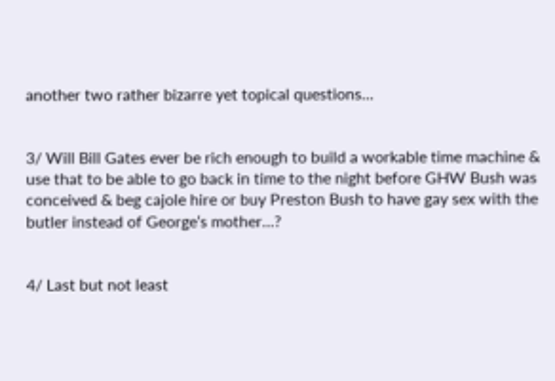another two rather bizarre yet topical questions…


3/ Will Bill Gates ever be rich enough to build a workable time machine & use that to be able to go back in time to the night before GHW Bush was conceived & beg cajole hire or buy Preston Bush to have gay sex with the butler instead of George‘s mother…?


4/ Last but not least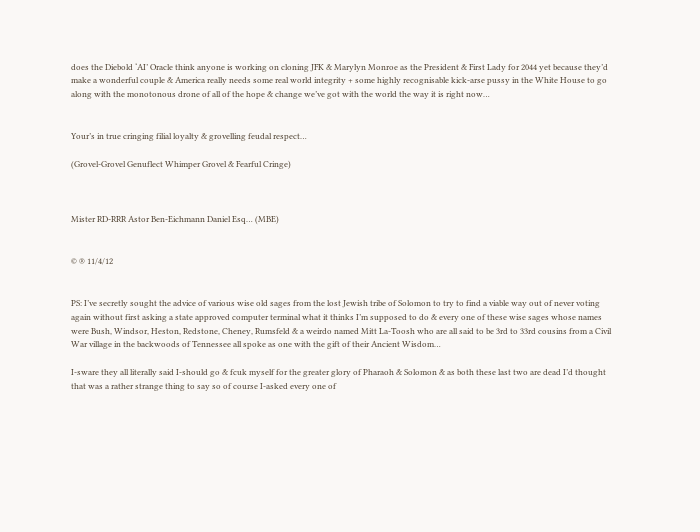does the Diebold ‘AI’ Oracle think anyone is working on cloning JFK & Marylyn Monroe as the President & First Lady for 2044 yet because they’d make a wonderful couple & America really needs some real world integrity + some highly recognisable kick-arse pussy in the White House to go along with the monotonous drone of all of the hope & change we’ve got with the world the way it is right now…


Your’s in true cringing filial loyalty & grovelling feudal respect…

(Grovel-Grovel Genuflect Whimper Grovel & Fearful Cringe)



Mister RD-RRR Astor Ben-Eichmann Daniel Esq… (MBE)


© ® 11/4/12


PS: I’ve secretly sought the advice of various wise old sages from the lost Jewish tribe of Solomon to try to find a viable way out of never voting again without first asking a state approved computer terminal what it thinks I’m supposed to do & every one of these wise sages whose names were Bush, Windsor, Heston, Redstone, Cheney, Rumsfeld & a weirdo named Mitt La-Toosh who are all said to be 3rd to 33rd cousins from a Civil War village in the backwoods of Tennessee all spoke as one with the gift of their Ancient Wisdom…

I-sware they all literally said I-should go & fcuk myself for the greater glory of Pharaoh & Solomon & as both these last two are dead I’d thought that was a rather strange thing to say so of course I-asked every one of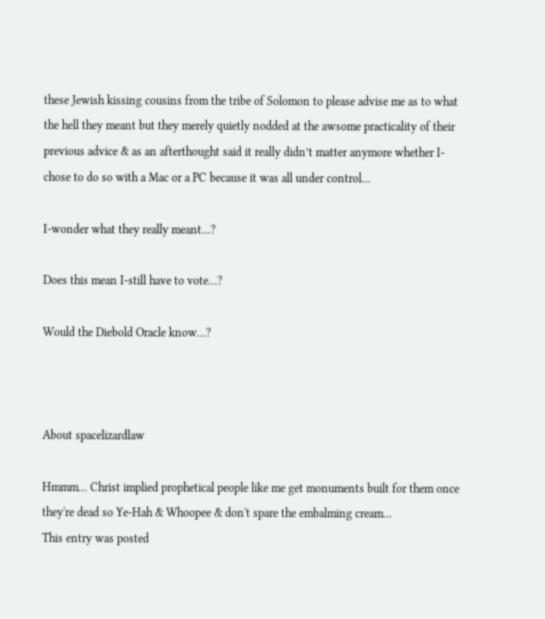these Jewish kissing cousins from the tribe of Solomon to please advise me as to what the hell they meant but they merely quietly nodded at the awsome practicality of their previous advice & as an afterthought said it really didn’t matter anymore whether I-chose to do so with a Mac or a PC because it was all under control…

I-wonder what they really meant…?

Does this mean I-still have to vote…?

Would the Diebold Oracle know…?



About spacelizardlaw

Hmmm... Christ implied prophetical people like me get monuments built for them once they're dead so Ye-Hah & Whoopee & don't spare the embalming cream...
This entry was posted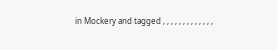in Mockery and tagged , , , , , , , , , , , , ,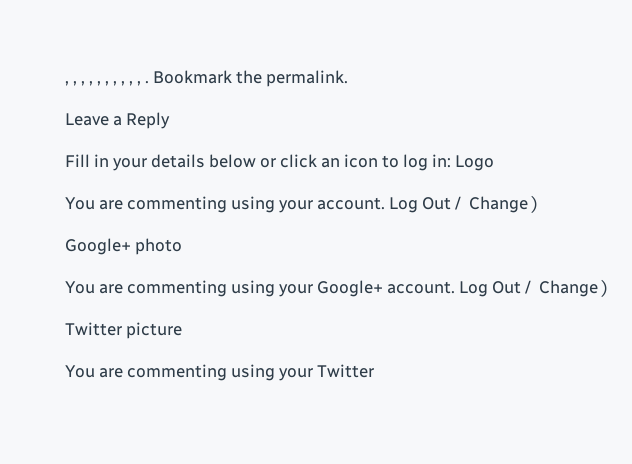, , , , , , , , , , . Bookmark the permalink.

Leave a Reply

Fill in your details below or click an icon to log in: Logo

You are commenting using your account. Log Out /  Change )

Google+ photo

You are commenting using your Google+ account. Log Out /  Change )

Twitter picture

You are commenting using your Twitter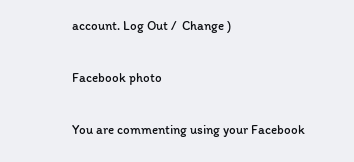account. Log Out /  Change )

Facebook photo

You are commenting using your Facebook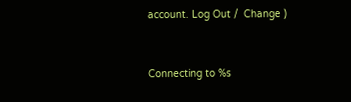account. Log Out /  Change )


Connecting to %s